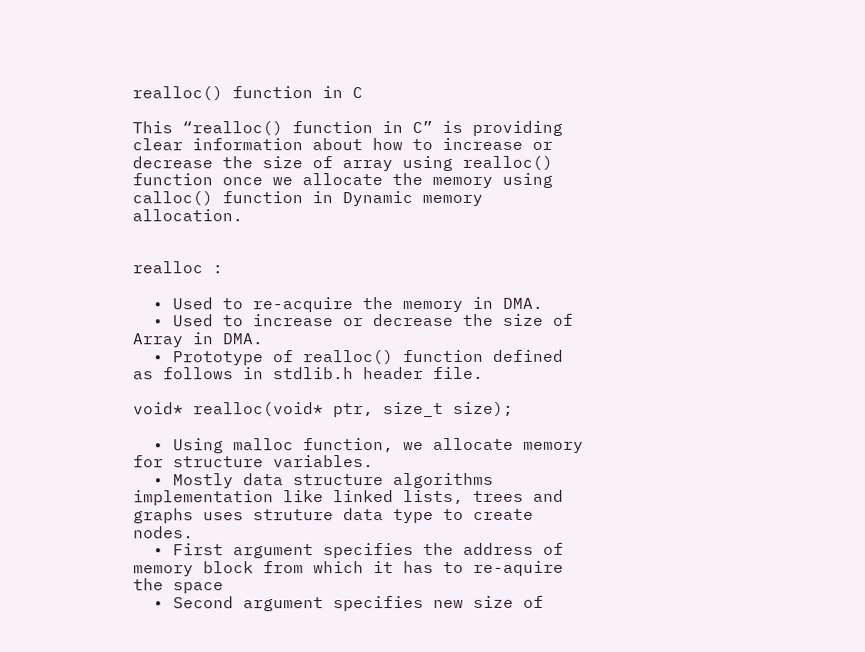realloc() function in C

This “realloc() function in C” is providing clear information about how to increase or decrease the size of array using realloc() function once we allocate the memory using calloc() function in Dynamic memory allocation.


realloc :

  • Used to re-acquire the memory in DMA.
  • Used to increase or decrease the size of Array in DMA.
  • Prototype of realloc() function defined as follows in stdlib.h header file.

void* realloc(void* ptr, size_t size);

  • Using malloc function, we allocate memory for structure variables.
  • Mostly data structure algorithms implementation like linked lists, trees and graphs uses struture data type to create nodes.
  • First argument specifies the address of memory block from which it has to re-aquire the space
  • Second argument specifies new size of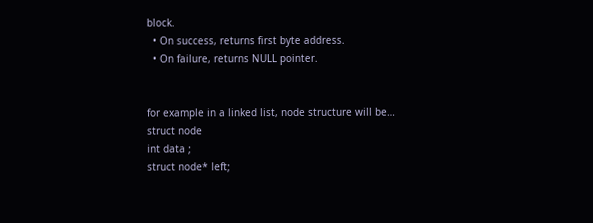block.
  • On success, returns first byte address.
  • On failure, returns NULL pointer.


for example in a linked list, node structure will be…
struct node
int data ;
struct node* left;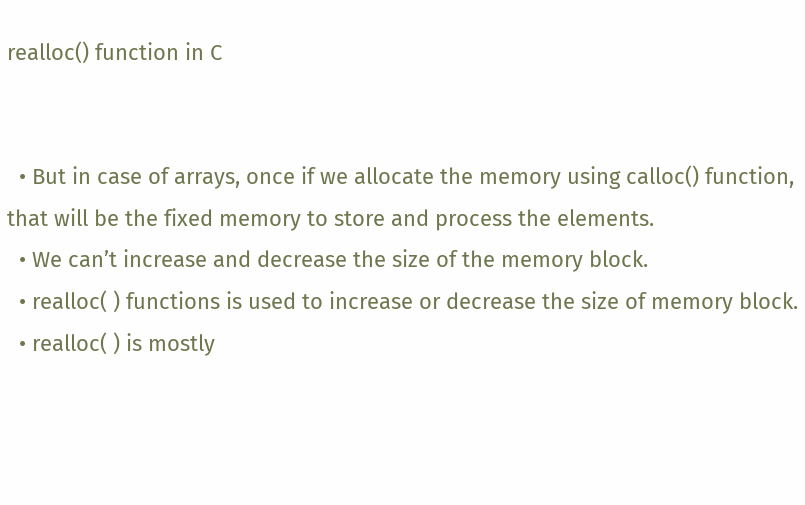realloc() function in C


  • But in case of arrays, once if we allocate the memory using calloc() function, that will be the fixed memory to store and process the elements.
  • We can’t increase and decrease the size of the memory block.
  • realloc( ) functions is used to increase or decrease the size of memory block.
  • realloc( ) is mostly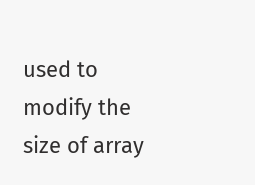used to modify the size of array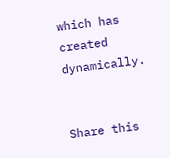which has created dynamically.


Share this